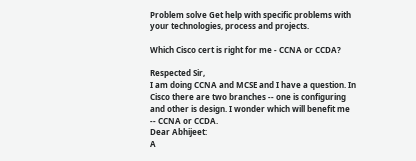Problem solve Get help with specific problems with your technologies, process and projects.

Which Cisco cert is right for me - CCNA or CCDA?

Respected Sir,
I am doing CCNA and MCSE and I have a question. In Cisco there are two branches -- one is configuring and other is design. I wonder which will benefit me -- CCNA or CCDA.
Dear Abhijeet:
A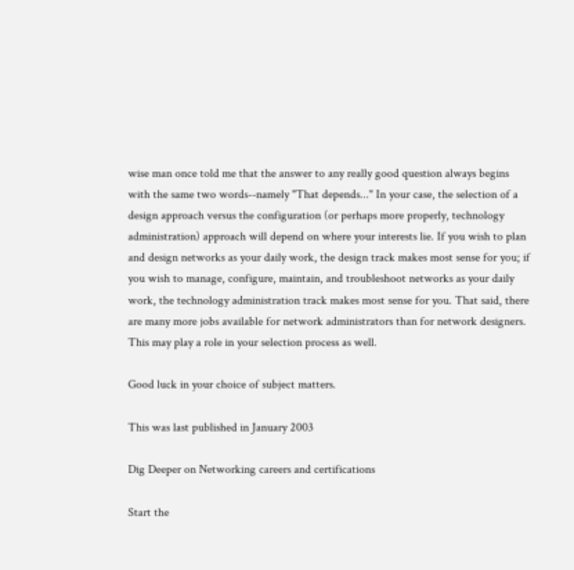wise man once told me that the answer to any really good question always begins with the same two words--namely "That depends..." In your case, the selection of a design approach versus the configuration (or perhaps more properly, technology administration) approach will depend on where your interests lie. If you wish to plan and design networks as your daily work, the design track makes most sense for you; if you wish to manage, configure, maintain, and troubleshoot networks as your daily work, the technology administration track makes most sense for you. That said, there are many more jobs available for network administrators than for network designers. This may play a role in your selection process as well.

Good luck in your choice of subject matters.

This was last published in January 2003

Dig Deeper on Networking careers and certifications

Start the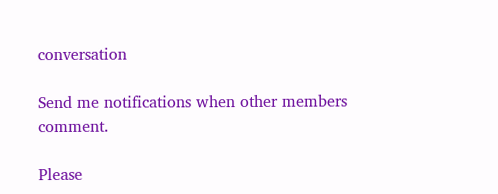conversation

Send me notifications when other members comment.

Please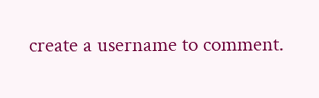create a username to comment.